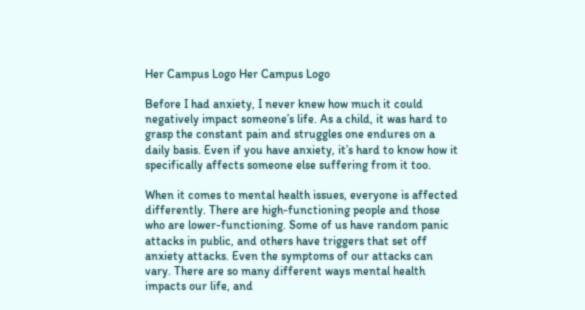Her Campus Logo Her Campus Logo

Before I had anxiety, I never knew how much it could negatively impact someone’s life. As a child, it was hard to grasp the constant pain and struggles one endures on a daily basis. Even if you have anxiety, it’s hard to know how it specifically affects someone else suffering from it too.

When it comes to mental health issues, everyone is affected differently. There are high-functioning people and those who are lower-functioning. Some of us have random panic attacks in public, and others have triggers that set off anxiety attacks. Even the symptoms of our attacks can vary. There are so many different ways mental health impacts our life, and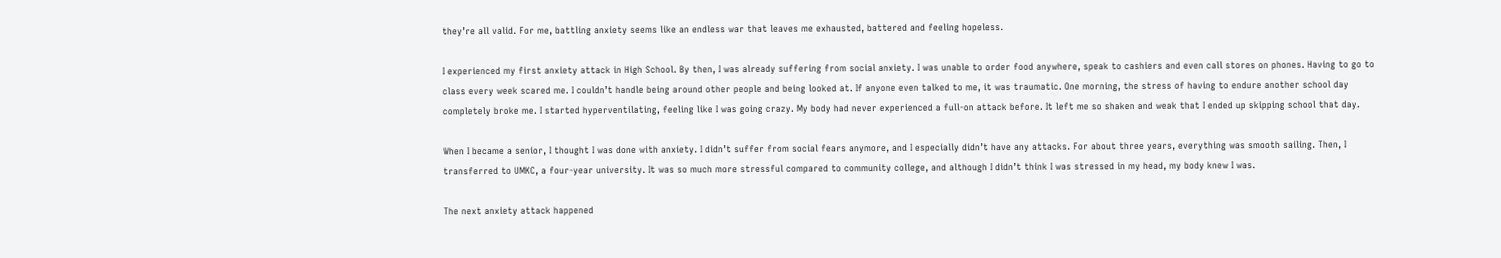they’re all valid. For me, battling anxiety seems like an endless war that leaves me exhausted, battered and feeling hopeless.

I experienced my first anxiety attack in High School. By then, I was already suffering from social anxiety. I was unable to order food anywhere, speak to cashiers and even call stores on phones. Having to go to class every week scared me. I couldn’t handle being around other people and being looked at. If anyone even talked to me, it was traumatic. One morning, the stress of having to endure another school day completely broke me. I started hyperventilating, feeling like I was going crazy. My body had never experienced a full-on attack before. It left me so shaken and weak that I ended up skipping school that day.

When I became a senior, I thought I was done with anxiety. I didn’t suffer from social fears anymore, and I especially didn’t have any attacks. For about three years, everything was smooth sailing. Then, I transferred to UMKC, a four-year university. It was so much more stressful compared to community college, and although I didn’t think I was stressed in my head, my body knew I was.

The next anxiety attack happened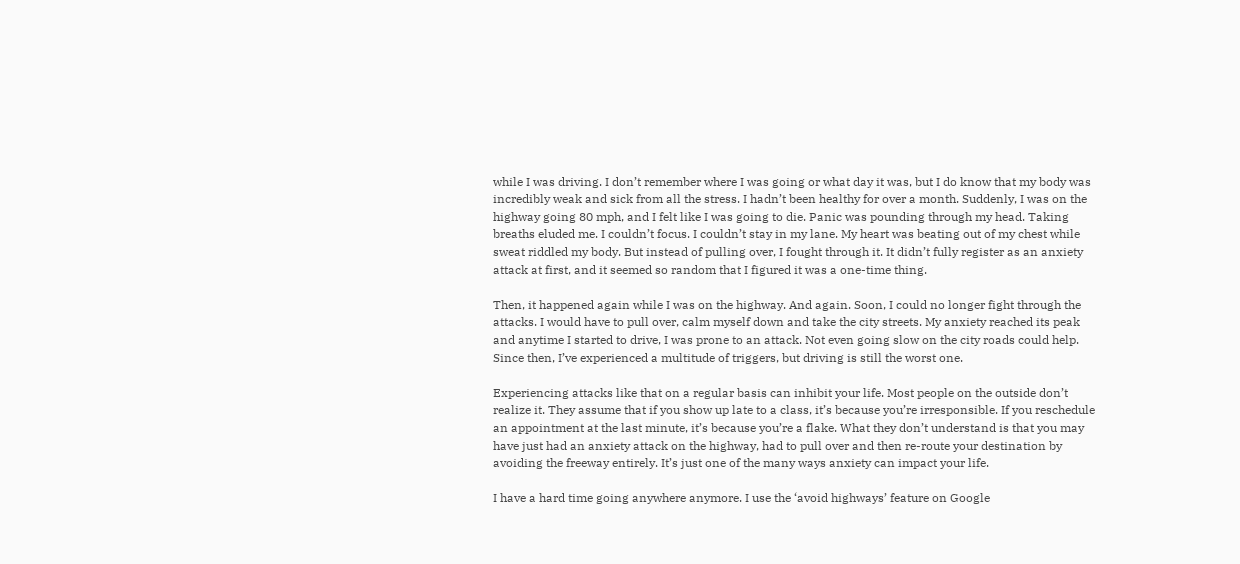while I was driving. I don’t remember where I was going or what day it was, but I do know that my body was incredibly weak and sick from all the stress. I hadn’t been healthy for over a month. Suddenly, I was on the highway going 80 mph, and I felt like I was going to die. Panic was pounding through my head. Taking breaths eluded me. I couldn’t focus. I couldn’t stay in my lane. My heart was beating out of my chest while sweat riddled my body. But instead of pulling over, I fought through it. It didn’t fully register as an anxiety attack at first, and it seemed so random that I figured it was a one-time thing.

Then, it happened again while I was on the highway. And again. Soon, I could no longer fight through the attacks. I would have to pull over, calm myself down and take the city streets. My anxiety reached its peak and anytime I started to drive, I was prone to an attack. Not even going slow on the city roads could help. Since then, I’ve experienced a multitude of triggers, but driving is still the worst one.

Experiencing attacks like that on a regular basis can inhibit your life. Most people on the outside don’t realize it. They assume that if you show up late to a class, it’s because you’re irresponsible. If you reschedule an appointment at the last minute, it’s because you’re a flake. What they don’t understand is that you may have just had an anxiety attack on the highway, had to pull over and then re-route your destination by avoiding the freeway entirely. It’s just one of the many ways anxiety can impact your life.

I have a hard time going anywhere anymore. I use the ‘avoid highways’ feature on Google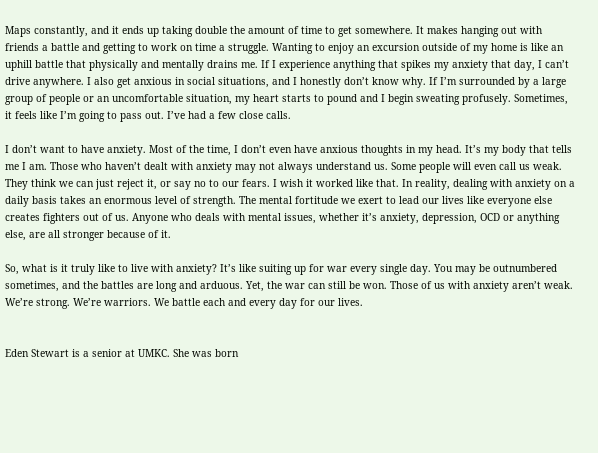Maps constantly, and it ends up taking double the amount of time to get somewhere. It makes hanging out with friends a battle and getting to work on time a struggle. Wanting to enjoy an excursion outside of my home is like an uphill battle that physically and mentally drains me. If I experience anything that spikes my anxiety that day, I can’t drive anywhere. I also get anxious in social situations, and I honestly don’t know why. If I’m surrounded by a large group of people or an uncomfortable situation, my heart starts to pound and I begin sweating profusely. Sometimes, it feels like I’m going to pass out. I’ve had a few close calls.

I don’t want to have anxiety. Most of the time, I don’t even have anxious thoughts in my head. It’s my body that tells me I am. Those who haven’t dealt with anxiety may not always understand us. Some people will even call us weak. They think we can just reject it, or say no to our fears. I wish it worked like that. In reality, dealing with anxiety on a daily basis takes an enormous level of strength. The mental fortitude we exert to lead our lives like everyone else creates fighters out of us. Anyone who deals with mental issues, whether it’s anxiety, depression, OCD or anything else, are all stronger because of it.

So, what is it truly like to live with anxiety? It’s like suiting up for war every single day. You may be outnumbered sometimes, and the battles are long and arduous. Yet, the war can still be won. Those of us with anxiety aren’t weak. We’re strong. We’re warriors. We battle each and every day for our lives.


Eden Stewart is a senior at UMKC. She was born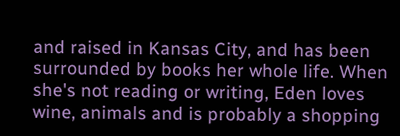and raised in Kansas City, and has been surrounded by books her whole life. When she's not reading or writing, Eden loves wine, animals and is probably a shopping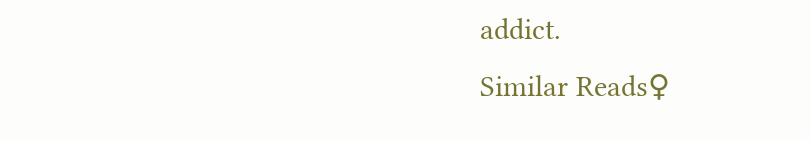addict.
Similar Reads♀